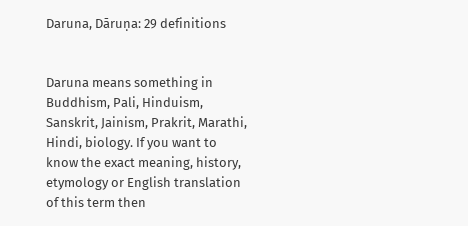Daruna, Dāruṇa: 29 definitions


Daruna means something in Buddhism, Pali, Hinduism, Sanskrit, Jainism, Prakrit, Marathi, Hindi, biology. If you want to know the exact meaning, history, etymology or English translation of this term then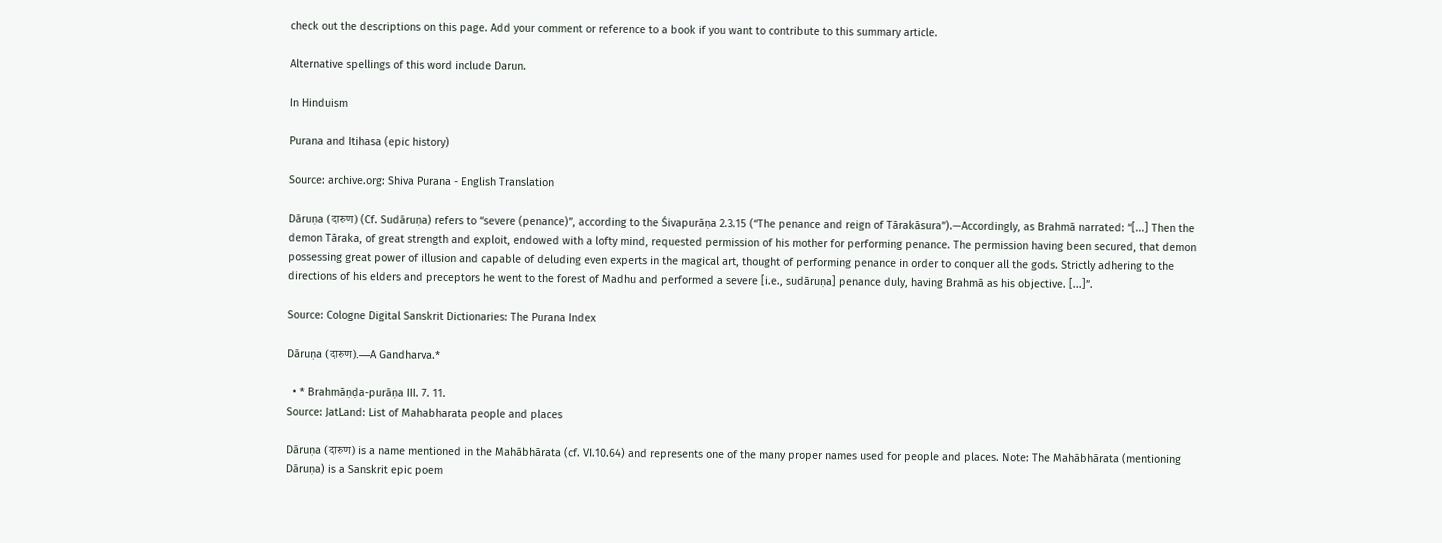check out the descriptions on this page. Add your comment or reference to a book if you want to contribute to this summary article.

Alternative spellings of this word include Darun.

In Hinduism

Purana and Itihasa (epic history)

Source: archive.org: Shiva Purana - English Translation

Dāruṇa (दारुण) (Cf. Sudāruṇa) refers to “severe (penance)”, according to the Śivapurāṇa 2.3.15 (“The penance and reign of Tārakāsura”).—Accordingly, as Brahmā narrated: “[...] Then the demon Tāraka, of great strength and exploit, endowed with a lofty mind, requested permission of his mother for performing penance. The permission having been secured, that demon possessing great power of illusion and capable of deluding even experts in the magical art, thought of performing penance in order to conquer all the gods. Strictly adhering to the directions of his elders and preceptors he went to the forest of Madhu and performed a severe [i.e., sudāruṇa] penance duly, having Brahmā as his objective. [...]”.

Source: Cologne Digital Sanskrit Dictionaries: The Purana Index

Dāruṇa (दारुण).—A Gandharva.*

  • * Brahmāṇḍa-purāṇa III. 7. 11.
Source: JatLand: List of Mahabharata people and places

Dāruṇa (दारुण) is a name mentioned in the Mahābhārata (cf. VI.10.64) and represents one of the many proper names used for people and places. Note: The Mahābhārata (mentioning Dāruṇa) is a Sanskrit epic poem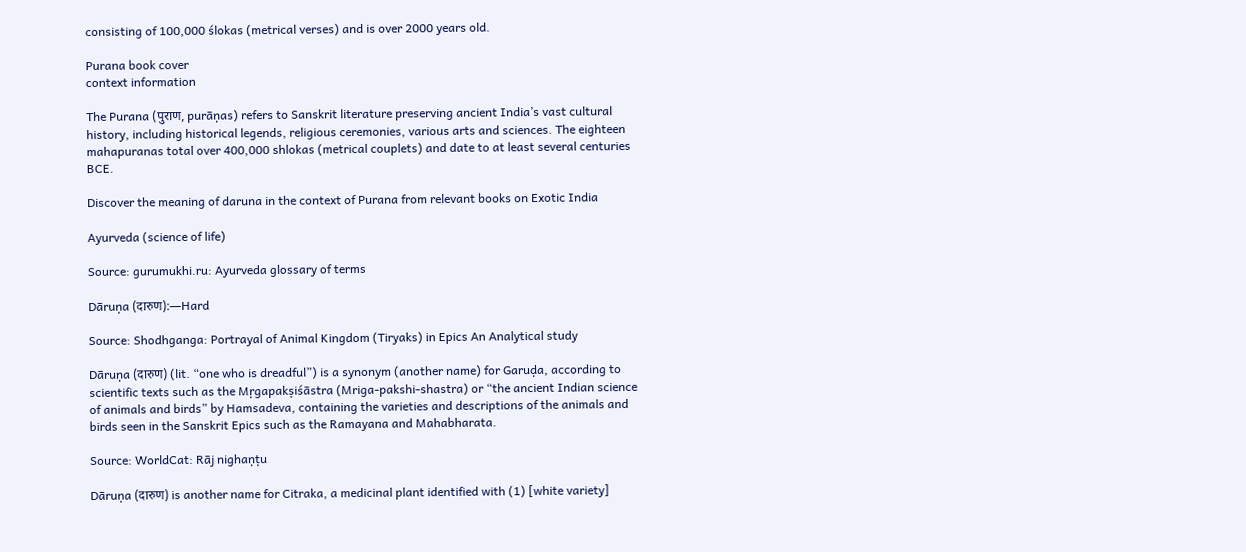consisting of 100,000 ślokas (metrical verses) and is over 2000 years old.

Purana book cover
context information

The Purana (पुराण, purāṇas) refers to Sanskrit literature preserving ancient India’s vast cultural history, including historical legends, religious ceremonies, various arts and sciences. The eighteen mahapuranas total over 400,000 shlokas (metrical couplets) and date to at least several centuries BCE.

Discover the meaning of daruna in the context of Purana from relevant books on Exotic India

Ayurveda (science of life)

Source: gurumukhi.ru: Ayurveda glossary of terms

Dāruṇa (दारुण):—Hard

Source: Shodhganga: Portrayal of Animal Kingdom (Tiryaks) in Epics An Analytical study

Dāruṇa (दारुण) (lit. “one who is dreadful”) is a synonym (another name) for Garuḍa, according to scientific texts such as the Mṛgapakṣiśāstra (Mriga-pakshi-shastra) or “the ancient Indian science of animals and birds” by Hamsadeva, containing the varieties and descriptions of the animals and birds seen in the Sanskrit Epics such as the Ramayana and Mahabharata.

Source: WorldCat: Rāj nighaṇṭu

Dāruṇa (दारुण) is another name for Citraka, a medicinal plant identified with (1) [white variety]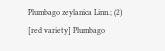Plumbago zeylanica Linn.; (2) [red variety] Plumbago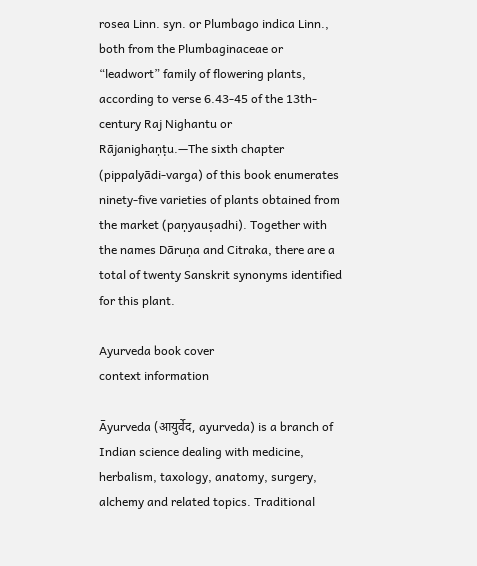rosea Linn. syn. or Plumbago indica Linn., both from the Plumbaginaceae or “leadwort” family of flowering plants, according to verse 6.43-45 of the 13th-century Raj Nighantu or Rājanighaṇṭu.—The sixth chapter (pippalyādi-varga) of this book enumerates ninety-five varieties of plants obtained from the market (paṇyauṣadhi). Together with the names Dāruṇa and Citraka, there are a total of twenty Sanskrit synonyms identified for this plant.

Ayurveda book cover
context information

Āyurveda (आयुर्वेद, ayurveda) is a branch of Indian science dealing with medicine, herbalism, taxology, anatomy, surgery, alchemy and related topics. Traditional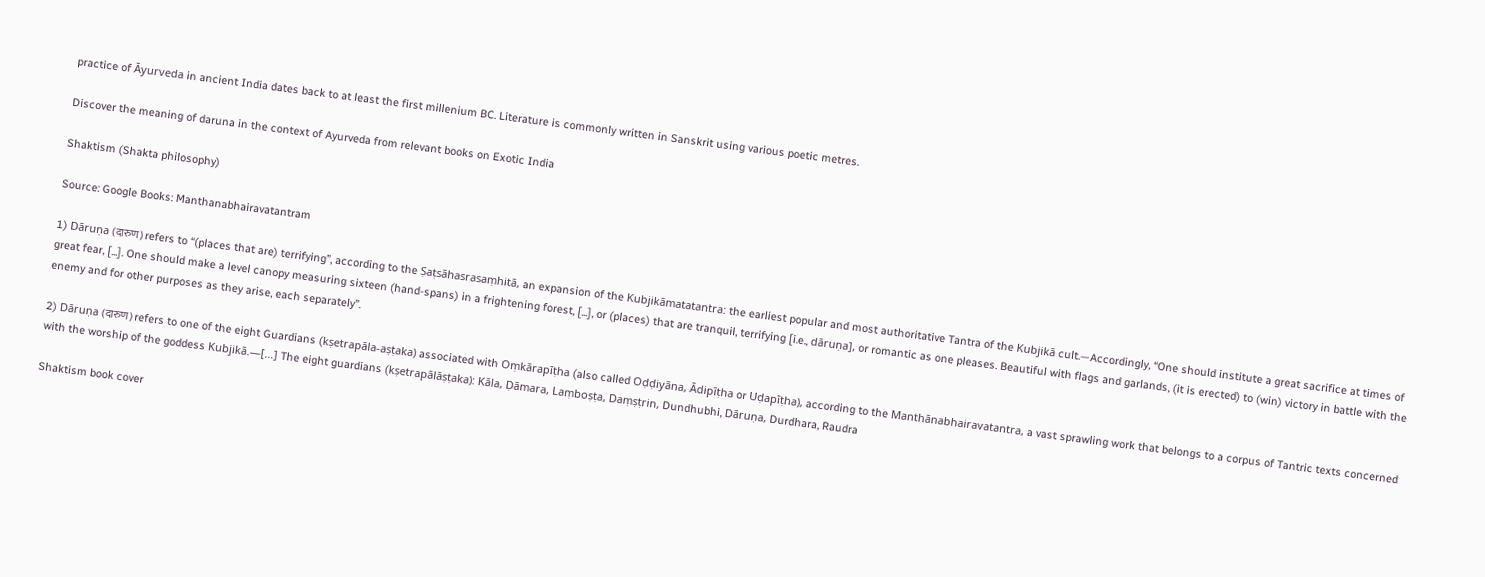practice of Āyurveda in ancient India dates back to at least the first millenium BC. Literature is commonly written in Sanskrit using various poetic metres.

Discover the meaning of daruna in the context of Ayurveda from relevant books on Exotic India

Shaktism (Shakta philosophy)

Source: Google Books: Manthanabhairavatantram

1) Dāruṇa (दारुण) refers to “(places that are) terrifying”, according to the Ṣaṭsāhasrasaṃhitā, an expansion of the Kubjikāmatatantra: the earliest popular and most authoritative Tantra of the Kubjikā cult.—Accordingly, “One should institute a great sacrifice at times of great fear, [...]. One should make a level canopy measuring sixteen (hand-spans) in a frightening forest, [...], or (places) that are tranquil, terrifying [i.e., dāruṇa], or romantic as one pleases. Beautiful with flags and garlands, (it is erected) to (win) victory in battle with the enemy and for other purposes as they arise, each separately”.

2) Dāruṇa (दारुण) refers to one of the eight Guardians (kṣetrapāla-aṣṭaka) associated with Oṃkārapīṭha (also called Oḍḍiyāna, Ādipīṭha or Uḍapīṭha), according to the Manthānabhairavatantra, a vast sprawling work that belongs to a corpus of Tantric texts concerned with the worship of the goddess Kubjikā.—[...] The eight guardians (kṣetrapālāṣṭaka): Kāla, Ḍāmara, Laṃboṣṭa, Daṃṣṭrin, Dundhubhi, Dāruṇa, Durdhara, Raudra

Shaktism book cover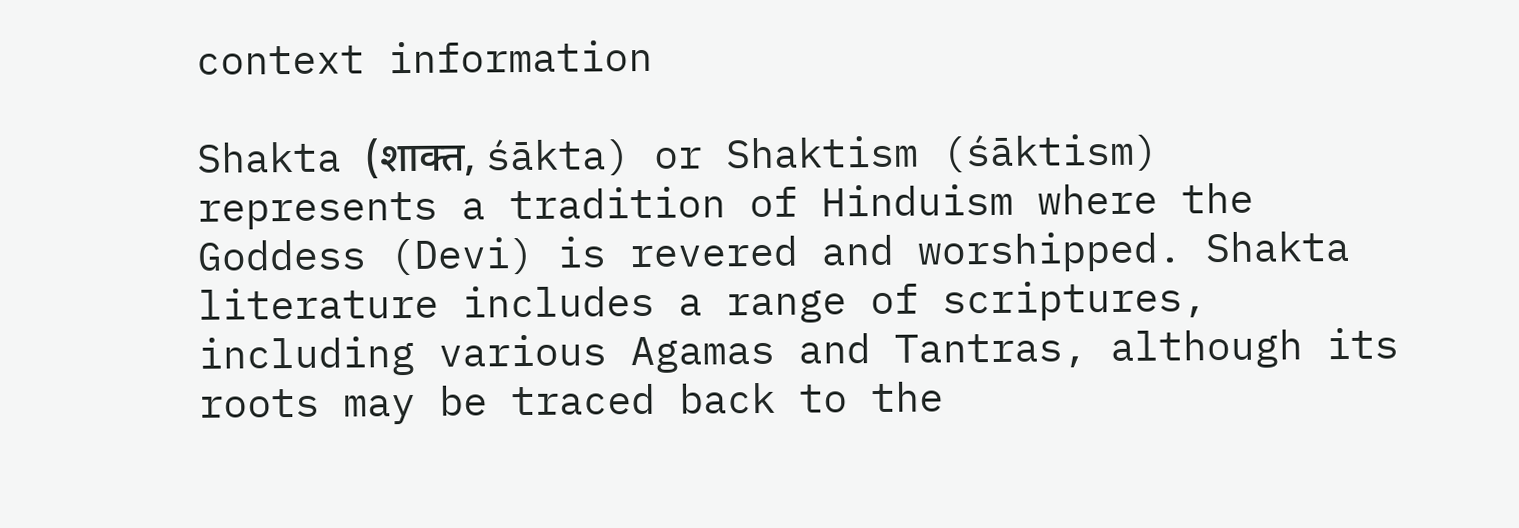context information

Shakta (शाक्त, śākta) or Shaktism (śāktism) represents a tradition of Hinduism where the Goddess (Devi) is revered and worshipped. Shakta literature includes a range of scriptures, including various Agamas and Tantras, although its roots may be traced back to the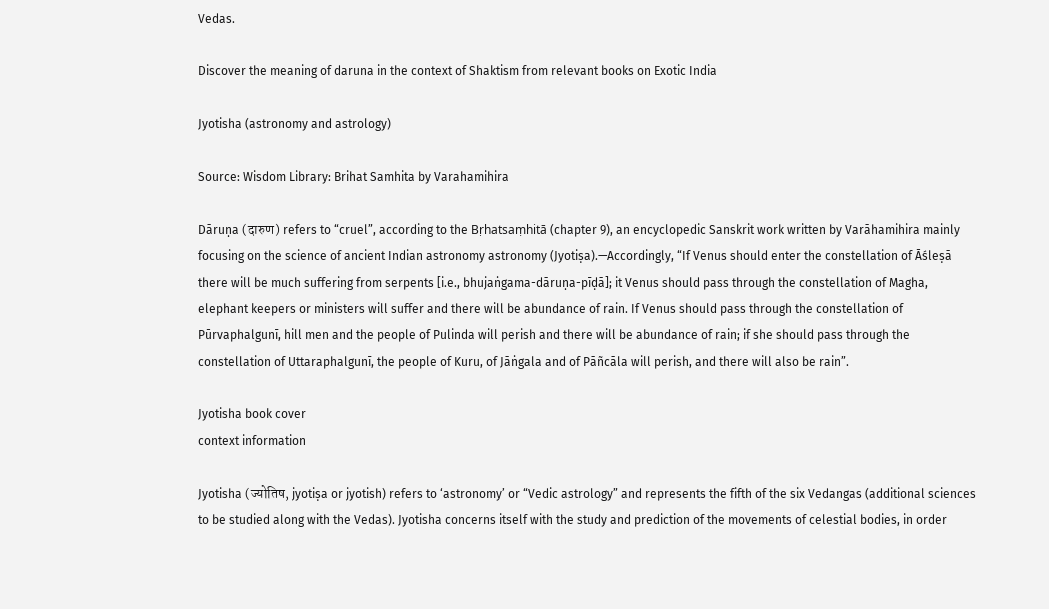Vedas.

Discover the meaning of daruna in the context of Shaktism from relevant books on Exotic India

Jyotisha (astronomy and astrology)

Source: Wisdom Library: Brihat Samhita by Varahamihira

Dāruṇa (दारुण) refers to “cruel”, according to the Bṛhatsaṃhitā (chapter 9), an encyclopedic Sanskrit work written by Varāhamihira mainly focusing on the science of ancient Indian astronomy astronomy (Jyotiṣa).—Accordingly, “If Venus should enter the constellation of Āśleṣā there will be much suffering from serpents [i.e., bhujaṅgama-dāruṇa-pīḍā]; it Venus should pass through the constellation of Magha, elephant keepers or ministers will suffer and there will be abundance of rain. If Venus should pass through the constellation of Pūrvaphalgunī, hill men and the people of Pulinda will perish and there will be abundance of rain; if she should pass through the constellation of Uttaraphalgunī, the people of Kuru, of Jāṅgala and of Pāñcāla will perish, and there will also be rain”.

Jyotisha book cover
context information

Jyotisha (ज्योतिष, jyotiṣa or jyotish) refers to ‘astronomy’ or “Vedic astrology” and represents the fifth of the six Vedangas (additional sciences to be studied along with the Vedas). Jyotisha concerns itself with the study and prediction of the movements of celestial bodies, in order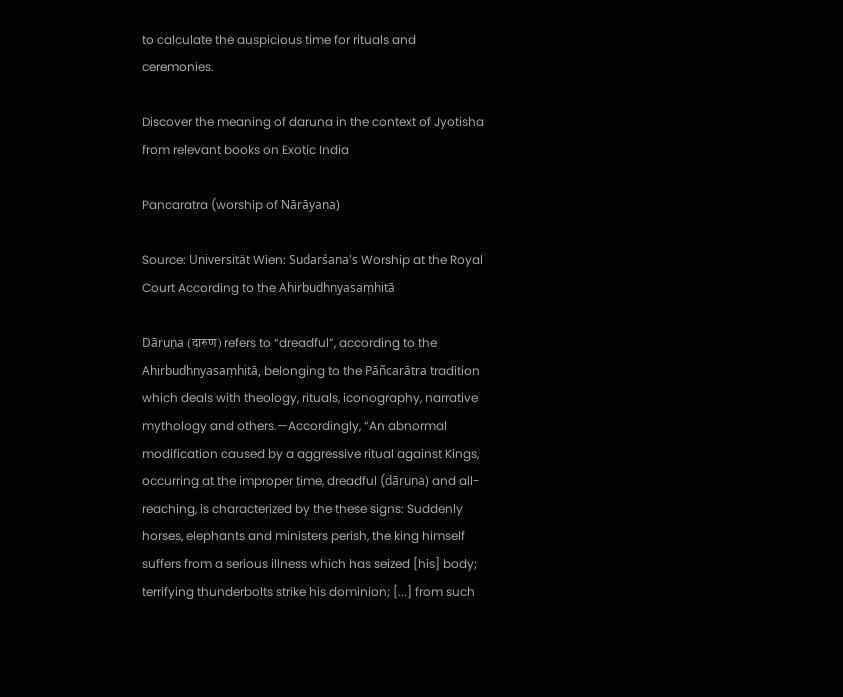to calculate the auspicious time for rituals and ceremonies.

Discover the meaning of daruna in the context of Jyotisha from relevant books on Exotic India

Pancaratra (worship of Nārāyaṇa)

Source: Universität Wien: Sudarśana's Worship at the Royal Court According to the Ahirbudhnyasaṃhitā

Dāruṇa (दारुण) refers to “dreadful”, according to the Ahirbudhnyasaṃhitā, belonging to the Pāñcarātra tradition which deals with theology, rituals, iconography, narrative mythology and others.—Accordingly, “An abnormal modification caused by a aggressive ritual against Kings, occurring at the improper time, dreadful (dāruṇa) and all-reaching, is characterized by the these signs: Suddenly horses, elephants and ministers perish, the king himself suffers from a serious illness which has seized [his] body; terrifying thunderbolts strike his dominion; [...] from such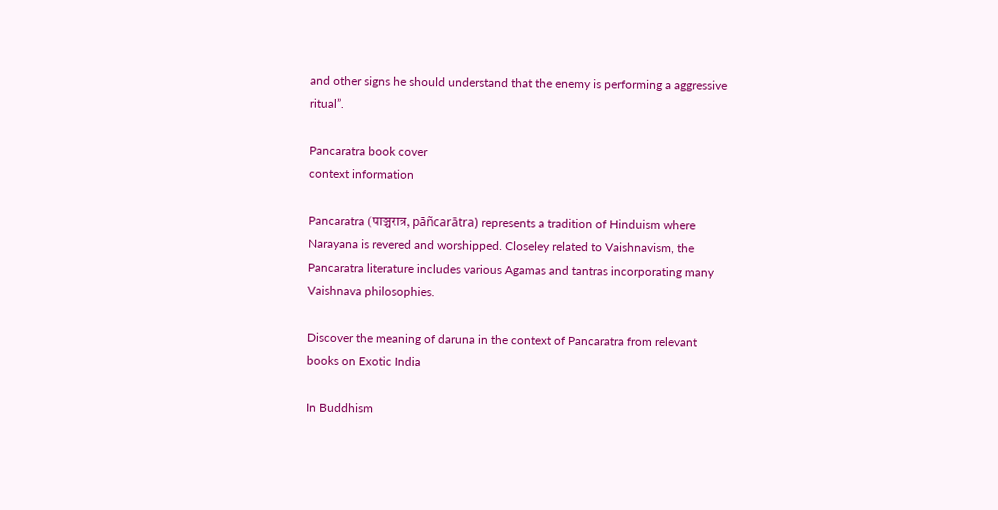and other signs he should understand that the enemy is performing a aggressive ritual”.

Pancaratra book cover
context information

Pancaratra (पाञ्चरात्र, pāñcarātra) represents a tradition of Hinduism where Narayana is revered and worshipped. Closeley related to Vaishnavism, the Pancaratra literature includes various Agamas and tantras incorporating many Vaishnava philosophies.

Discover the meaning of daruna in the context of Pancaratra from relevant books on Exotic India

In Buddhism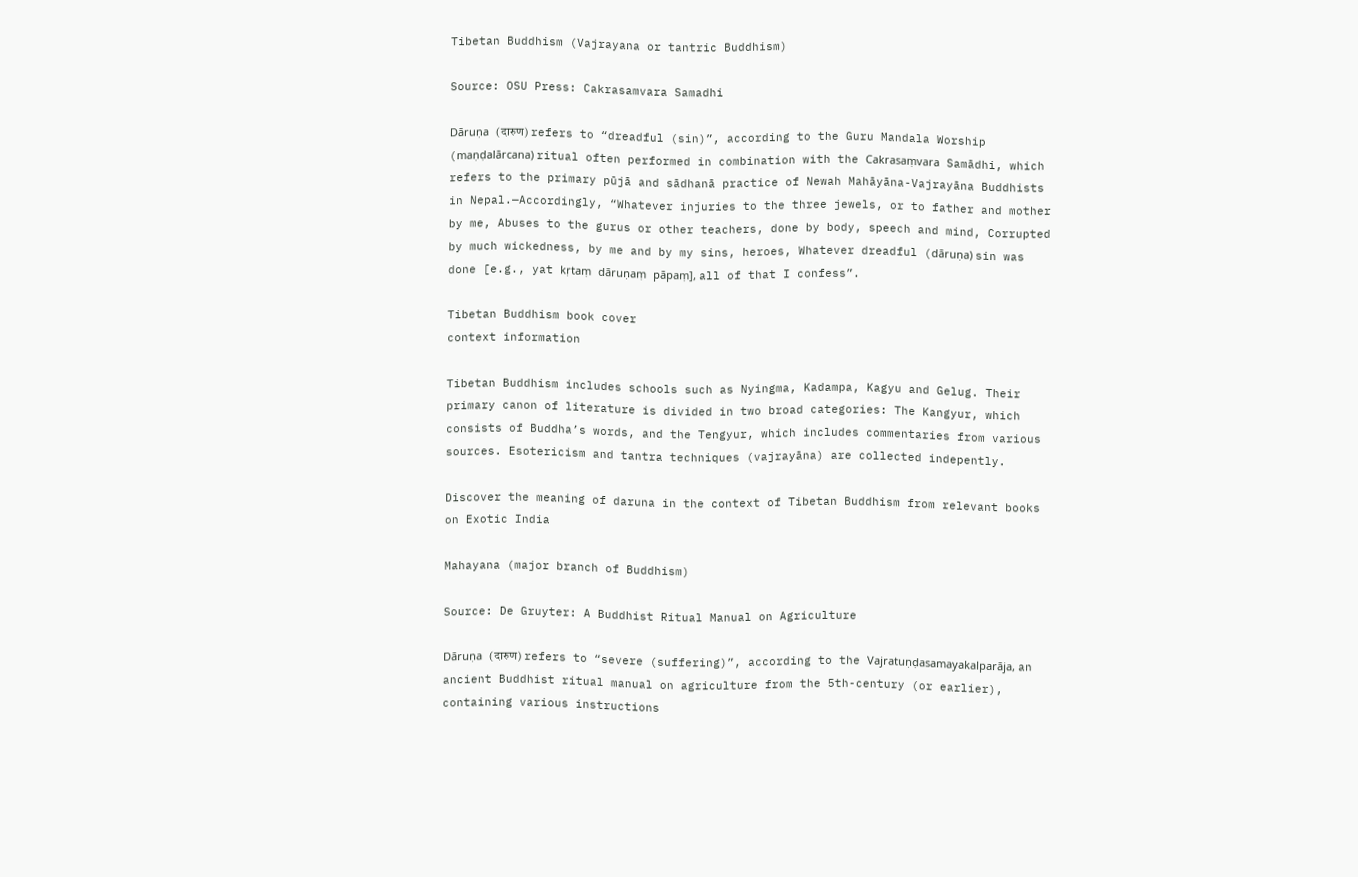Tibetan Buddhism (Vajrayana or tantric Buddhism)

Source: OSU Press: Cakrasamvara Samadhi

Dāruṇa (दारुण) refers to “dreadful (sin)”, according to the Guru Mandala Worship (maṇḍalārcana) ritual often performed in combination with the Cakrasaṃvara Samādhi, which refers to the primary pūjā and sādhanā practice of Newah Mahāyāna-Vajrayāna Buddhists in Nepal.—Accordingly, “Whatever injuries to the three jewels, or to father and mother by me, Abuses to the gurus or other teachers, done by body, speech and mind, Corrupted by much wickedness, by me and by my sins, heroes, Whatever dreadful (dāruṇa) sin was done [e.g., yat kṛtaṃ dāruṇaṃ pāpaṃ], all of that I confess”.

Tibetan Buddhism book cover
context information

Tibetan Buddhism includes schools such as Nyingma, Kadampa, Kagyu and Gelug. Their primary canon of literature is divided in two broad categories: The Kangyur, which consists of Buddha’s words, and the Tengyur, which includes commentaries from various sources. Esotericism and tantra techniques (vajrayāna) are collected indepently.

Discover the meaning of daruna in the context of Tibetan Buddhism from relevant books on Exotic India

Mahayana (major branch of Buddhism)

Source: De Gruyter: A Buddhist Ritual Manual on Agriculture

Dāruṇa (दारुण) refers to “severe (suffering)”, according to the Vajratuṇḍasamayakalparāja, an ancient Buddhist ritual manual on agriculture from the 5th-century (or earlier), containing various instructions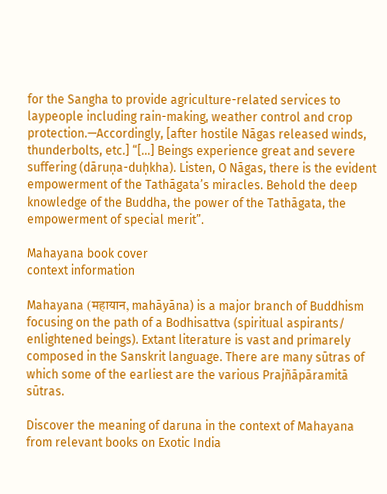for the Sangha to provide agriculture-related services to laypeople including rain-making, weather control and crop protection.—Accordingly, [after hostile Nāgas released winds, thunderbolts, etc.] “[...] Beings experience great and severe suffering (dāruṇa-duḥkha). Listen, O Nāgas, there is the evident empowerment of the Tathāgata’s miracles. Behold the deep knowledge of the Buddha, the power of the Tathāgata, the empowerment of special merit”.

Mahayana book cover
context information

Mahayana (महायान, mahāyāna) is a major branch of Buddhism focusing on the path of a Bodhisattva (spiritual aspirants/ enlightened beings). Extant literature is vast and primarely composed in the Sanskrit language. There are many sūtras of which some of the earliest are the various Prajñāpāramitā sūtras.

Discover the meaning of daruna in the context of Mahayana from relevant books on Exotic India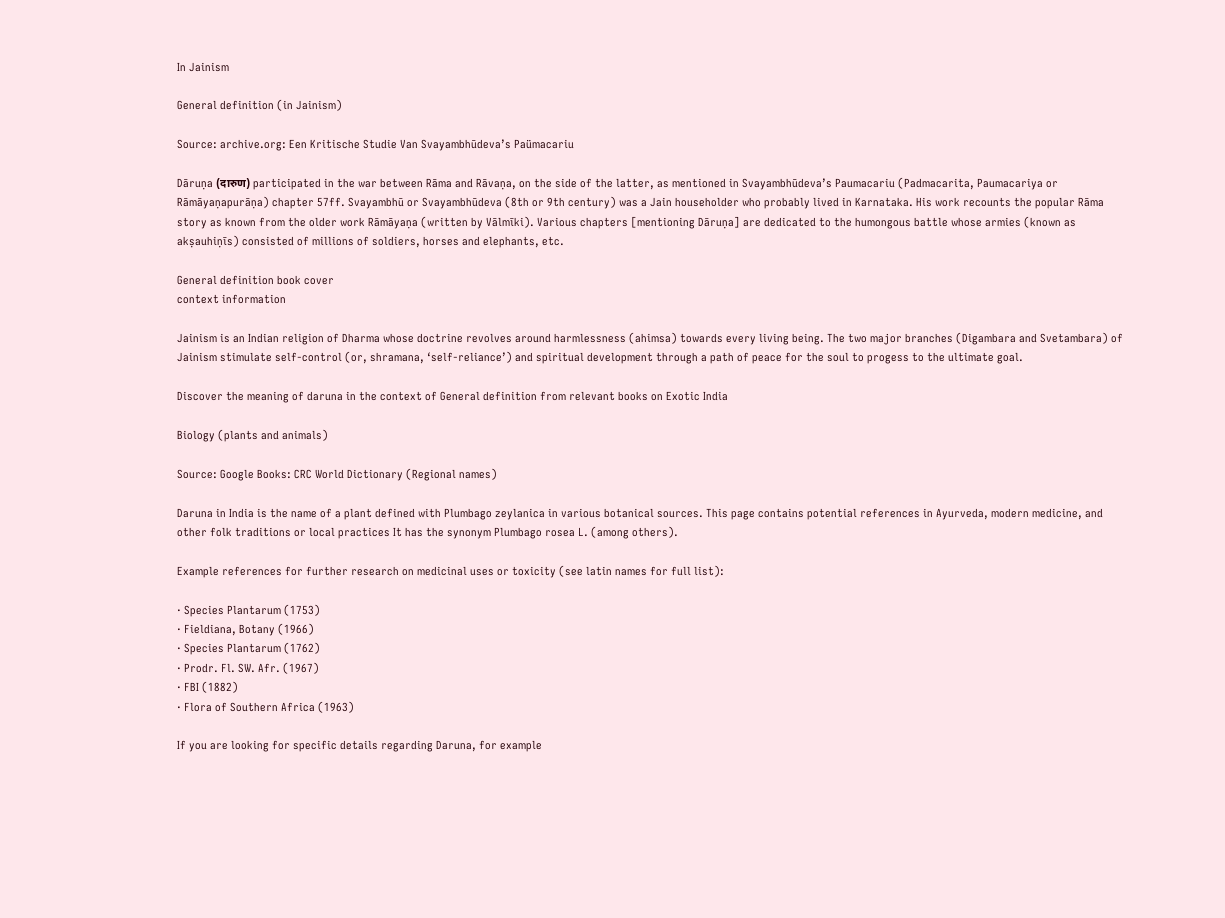In Jainism

General definition (in Jainism)

Source: archive.org: Een Kritische Studie Van Svayambhūdeva’s Paümacariu

Dāruṇa (दारुण) participated in the war between Rāma and Rāvaṇa, on the side of the latter, as mentioned in Svayambhūdeva’s Paumacariu (Padmacarita, Paumacariya or Rāmāyaṇapurāṇa) chapter 57ff. Svayambhū or Svayambhūdeva (8th or 9th century) was a Jain householder who probably lived in Karnataka. His work recounts the popular Rāma story as known from the older work Rāmāyaṇa (written by Vālmīki). Various chapters [mentioning Dāruṇa] are dedicated to the humongous battle whose armies (known as akṣauhiṇīs) consisted of millions of soldiers, horses and elephants, etc.

General definition book cover
context information

Jainism is an Indian religion of Dharma whose doctrine revolves around harmlessness (ahimsa) towards every living being. The two major branches (Digambara and Svetambara) of Jainism stimulate self-control (or, shramana, ‘self-reliance’) and spiritual development through a path of peace for the soul to progess to the ultimate goal.

Discover the meaning of daruna in the context of General definition from relevant books on Exotic India

Biology (plants and animals)

Source: Google Books: CRC World Dictionary (Regional names)

Daruna in India is the name of a plant defined with Plumbago zeylanica in various botanical sources. This page contains potential references in Ayurveda, modern medicine, and other folk traditions or local practices It has the synonym Plumbago rosea L. (among others).

Example references for further research on medicinal uses or toxicity (see latin names for full list):

· Species Plantarum (1753)
· Fieldiana, Botany (1966)
· Species Plantarum (1762)
· Prodr. Fl. SW. Afr. (1967)
· FBI (1882)
· Flora of Southern Africa (1963)

If you are looking for specific details regarding Daruna, for example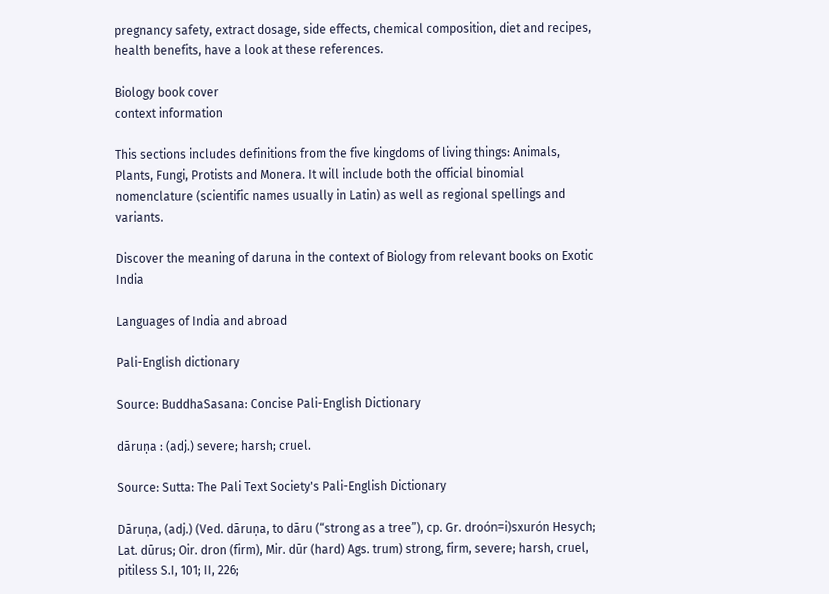pregnancy safety, extract dosage, side effects, chemical composition, diet and recipes, health benefits, have a look at these references.

Biology book cover
context information

This sections includes definitions from the five kingdoms of living things: Animals, Plants, Fungi, Protists and Monera. It will include both the official binomial nomenclature (scientific names usually in Latin) as well as regional spellings and variants.

Discover the meaning of daruna in the context of Biology from relevant books on Exotic India

Languages of India and abroad

Pali-English dictionary

Source: BuddhaSasana: Concise Pali-English Dictionary

dāruṇa : (adj.) severe; harsh; cruel.

Source: Sutta: The Pali Text Society's Pali-English Dictionary

Dāruṇa, (adj.) (Ved. dāruṇa, to dāru (“strong as a tree”), cp. Gr. droόn=i)sxurόn Hesych; Lat. dūrus; Oir. dron (firm), Mir. dūr (hard) Ags. trum) strong, firm, severe; harsh, cruel, pitiless S.I, 101; II, 226;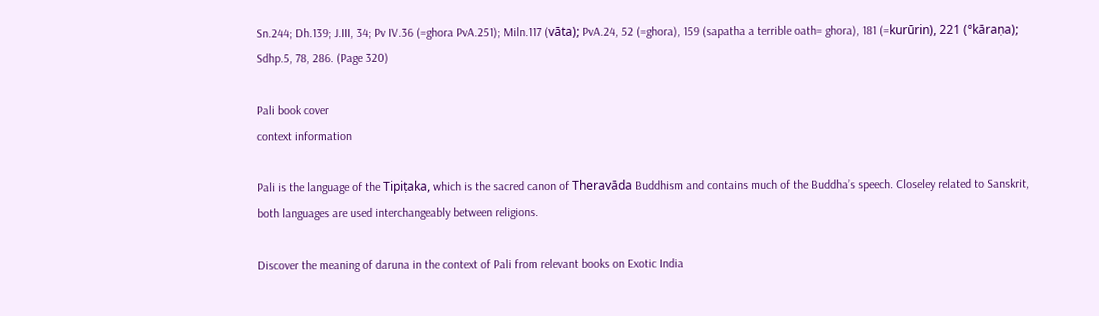Sn.244; Dh.139; J.III, 34; Pv IV.36 (=ghora PvA.251); Miln.117 (vāta); PvA.24, 52 (=ghora), 159 (sapatha a terrible oath= ghora), 181 (=kurūrin), 221 (°kāraṇa); Sdhp.5, 78, 286. (Page 320)

Pali book cover
context information

Pali is the language of the Tipiṭaka, which is the sacred canon of Theravāda Buddhism and contains much of the Buddha’s speech. Closeley related to Sanskrit, both languages are used interchangeably between religions.

Discover the meaning of daruna in the context of Pali from relevant books on Exotic India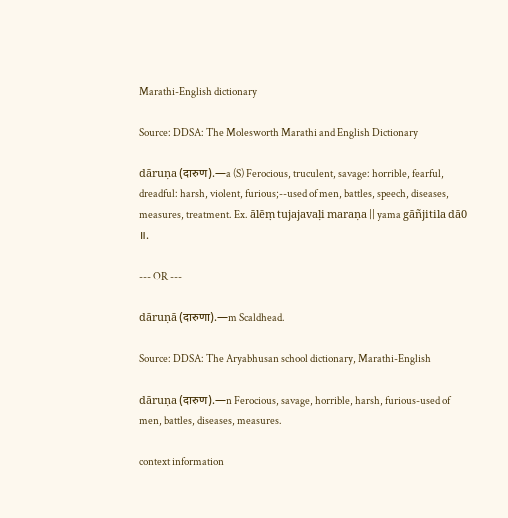Marathi-English dictionary

Source: DDSA: The Molesworth Marathi and English Dictionary

dāruṇa (दारुण).—a (S) Ferocious, truculent, savage: horrible, fearful, dreadful: harsh, violent, furious;--used of men, battles, speech, diseases, measures, treatment. Ex. ālēṃ tujajavaḷi maraṇa || yama gāñjitila dā0 ॥.

--- OR ---

dāruṇā (दारुणा).—m Scaldhead.

Source: DDSA: The Aryabhusan school dictionary, Marathi-English

dāruṇa (दारुण).—n Ferocious, savage, horrible, harsh, furious-used of men, battles, diseases, measures.

context information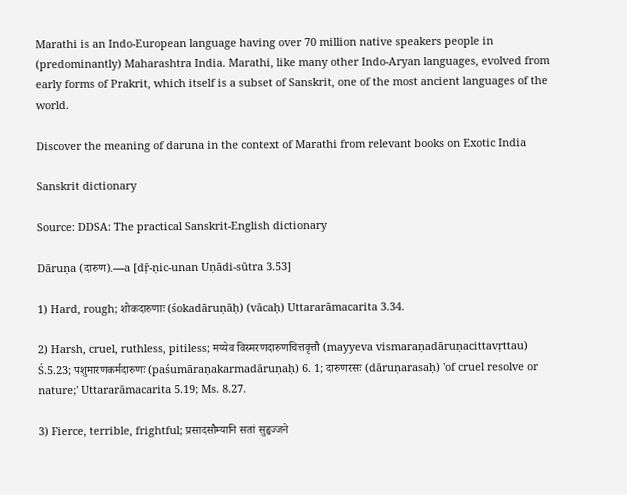Marathi is an Indo-European language having over 70 million native speakers people in (predominantly) Maharashtra India. Marathi, like many other Indo-Aryan languages, evolved from early forms of Prakrit, which itself is a subset of Sanskrit, one of the most ancient languages of the world.

Discover the meaning of daruna in the context of Marathi from relevant books on Exotic India

Sanskrit dictionary

Source: DDSA: The practical Sanskrit-English dictionary

Dāruṇa (दारुण).—a [dṝ-ṇic-unan Uṇādi-sūtra 3.53]

1) Hard, rough; शोकदारुणाः (śokadāruṇāḥ) (vācaḥ) Uttararāmacarita 3.34.

2) Harsh, cruel, ruthless, pitiless; मय्येव विस्मरणदारुणचित्तवृत्तौ (mayyeva vismaraṇadāruṇacittavṛttau) Ś.5.23; पशुमारणकर्मदारुणः (paśumāraṇakarmadāruṇaḥ) 6. 1; दारुणरसः (dāruṇarasaḥ) 'of cruel resolve or nature;' Uttararāmacarita 5.19; Ms. 8.27.

3) Fierce, terrible, frightful; प्रसादसौम्यानि सतां सुहृज्जने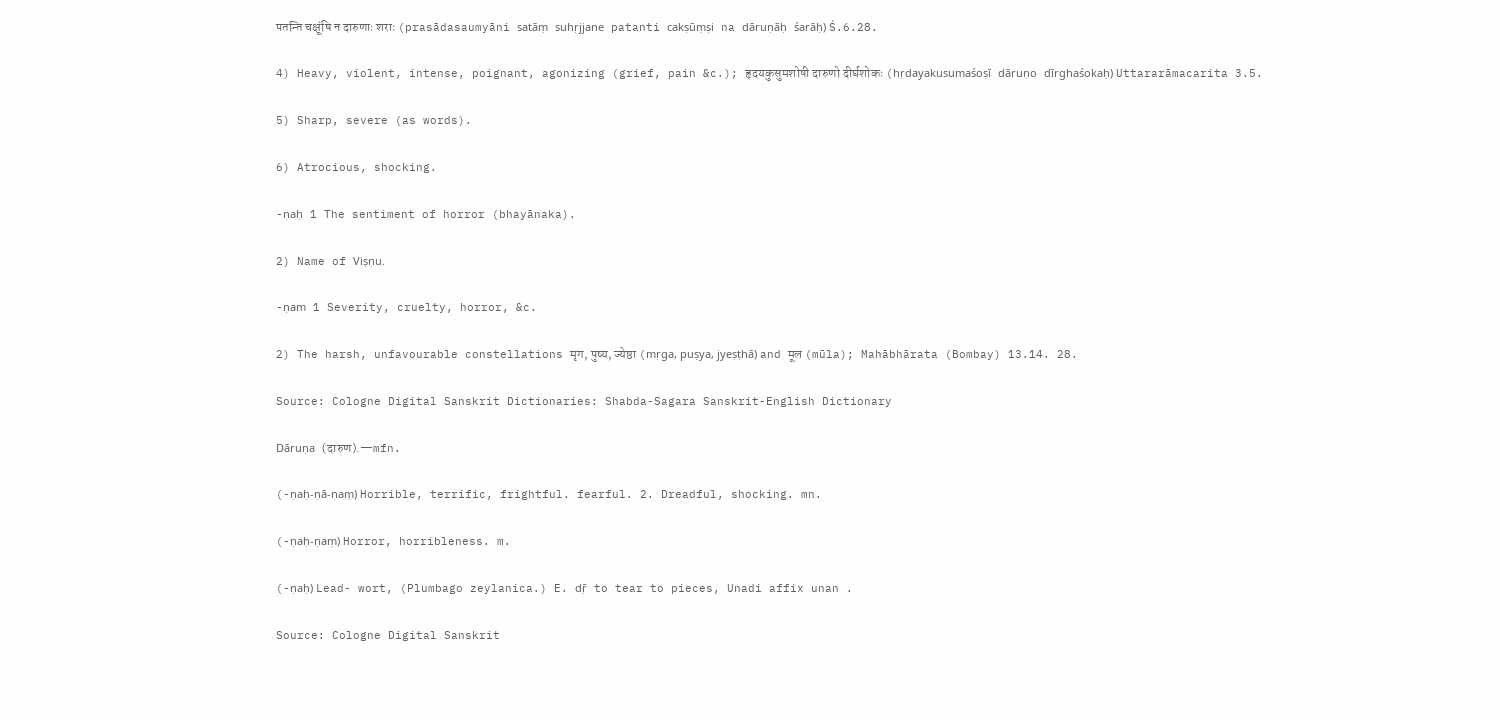पतन्ति चक्षूंषि न दारुणाः शराः (prasādasaumyāni satāṃ suhṛjjane patanti cakṣūṃṣi na dāruṇāḥ śarāḥ) Ś.6.28.

4) Heavy, violent, intense, poignant, agonizing (grief, pain &c.); हृदयकुसुमशोषी दारुणो दीर्घशोकः (hṛdayakusumaśoṣī dāruṇo dīrghaśokaḥ) Uttararāmacarita 3.5.

5) Sharp, severe (as words).

6) Atrocious, shocking.

-ṇaḥ 1 The sentiment of horror (bhayānaka).

2) Name of Viṣṇu.

-ṇam 1 Severity, cruelty, horror, &c.

2) The harsh, unfavourable constellations मृग, पुष्य, ज्येष्ठा (mṛga, puṣya, jyeṣṭhā) and मूल (mūla); Mahābhārata (Bombay) 13.14. 28.

Source: Cologne Digital Sanskrit Dictionaries: Shabda-Sagara Sanskrit-English Dictionary

Dāruṇa (दारुण).—mfn.

(-ṇaḥ-ṇā-ṇaṃ) Horrible, terrific, frightful. fearful. 2. Dreadful, shocking. mn.

(-ṇaḥ-ṇaṃ) Horror, horribleness. m.

(-ṇaḥ) Lead- wort, (Plumbago zeylanica.) E. dṝ to tear to pieces, Unadi affix unan .

Source: Cologne Digital Sanskrit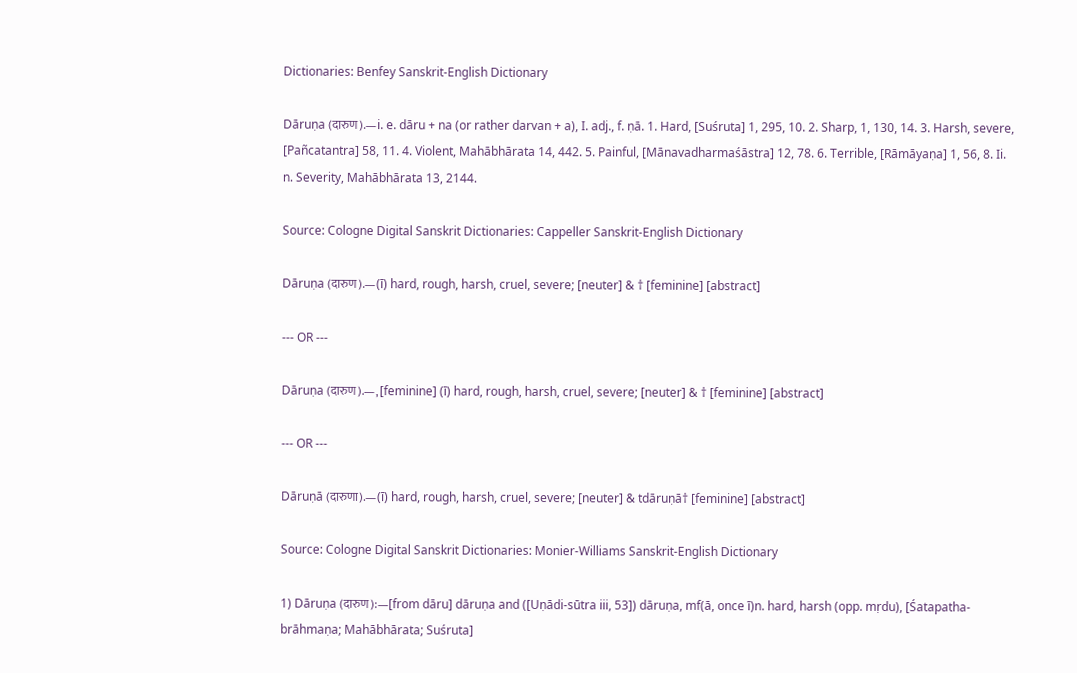Dictionaries: Benfey Sanskrit-English Dictionary

Dāruṇa (दारुण).—i. e. dāru + na (or rather darvan + a), I. adj., f. ṇā. 1. Hard, [Suśruta] 1, 295, 10. 2. Sharp, 1, 130, 14. 3. Harsh, severe, [Pañcatantra] 58, 11. 4. Violent, Mahābhārata 14, 442. 5. Painful, [Mānavadharmaśāstra] 12, 78. 6. Terrible, [Rāmāyaṇa] 1, 56, 8. Ii. n. Severity, Mahābhārata 13, 2144.

Source: Cologne Digital Sanskrit Dictionaries: Cappeller Sanskrit-English Dictionary

Dāruṇa (दारुण).—(ī) hard, rough, harsh, cruel, severe; [neuter] & † [feminine] [abstract]

--- OR ---

Dāruṇa (दारुण).—, [feminine] (ī) hard, rough, harsh, cruel, severe; [neuter] & † [feminine] [abstract]

--- OR ---

Dāruṇā (दारुणा).—(ī) hard, rough, harsh, cruel, severe; [neuter] & tdāruṇā† [feminine] [abstract]

Source: Cologne Digital Sanskrit Dictionaries: Monier-Williams Sanskrit-English Dictionary

1) Dāruṇa (दारुण):—[from dāru] dāruṇa and ([Uṇādi-sūtra iii, 53]) dāruṇa, mf(ā, once ī)n. hard, harsh (opp. mṛdu), [Śatapatha-brāhmaṇa; Mahābhārata; Suśruta]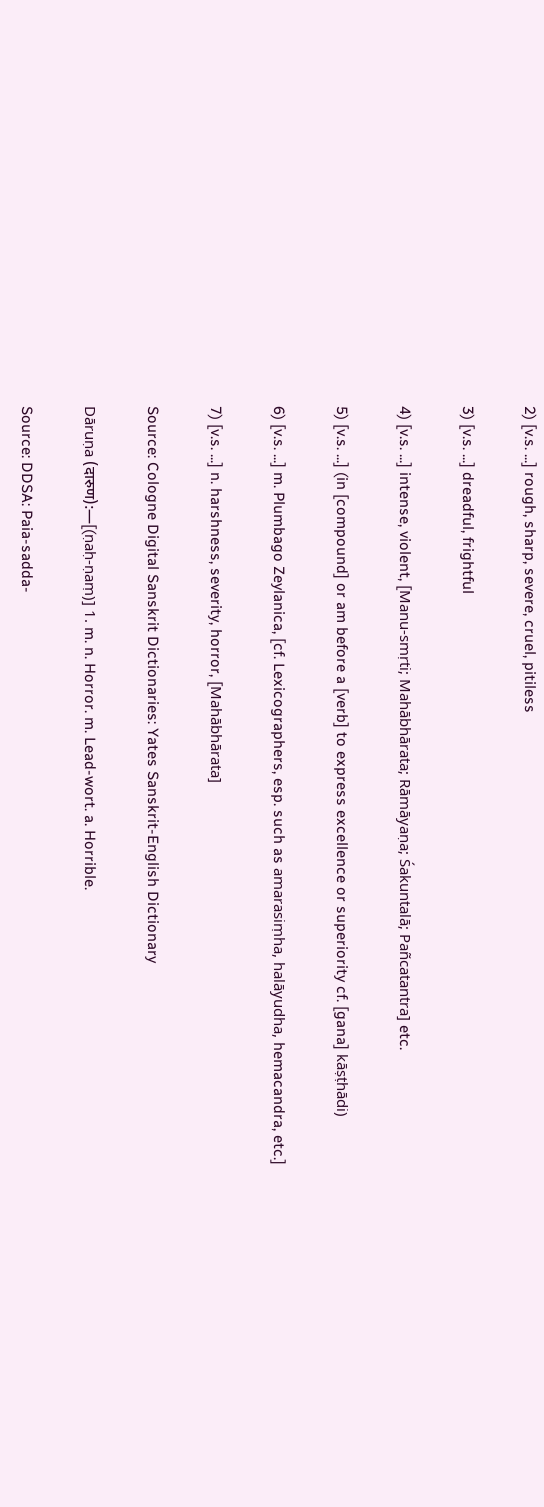2) [v.s. ...] rough, sharp, severe, cruel, pitiless

3) [v.s. ...] dreadful, frightful

4) [v.s. ...] intense, violent, [Manu-smṛti; Mahābhārata; Rāmāyaṇa; Śakuntalā; Pañcatantra] etc.

5) [v.s. ...] (in [compound] or am before a [verb] to express excellence or superiority cf. [gana] kāṣṭhādi)

6) [v.s. ...] m. Plumbago Zeylanica, [cf. Lexicographers, esp. such as amarasiṃha, halāyudha, hemacandra, etc.]

7) [v.s. ...] n. harshness, severity, horror, [Mahābhārata]

Source: Cologne Digital Sanskrit Dictionaries: Yates Sanskrit-English Dictionary

Dāruṇa (दारुण):—[(ṇaḥ-ṇaṃ)] 1. m. n. Horror. m. Lead-wort. a. Horrible.

Source: DDSA: Paia-sadda-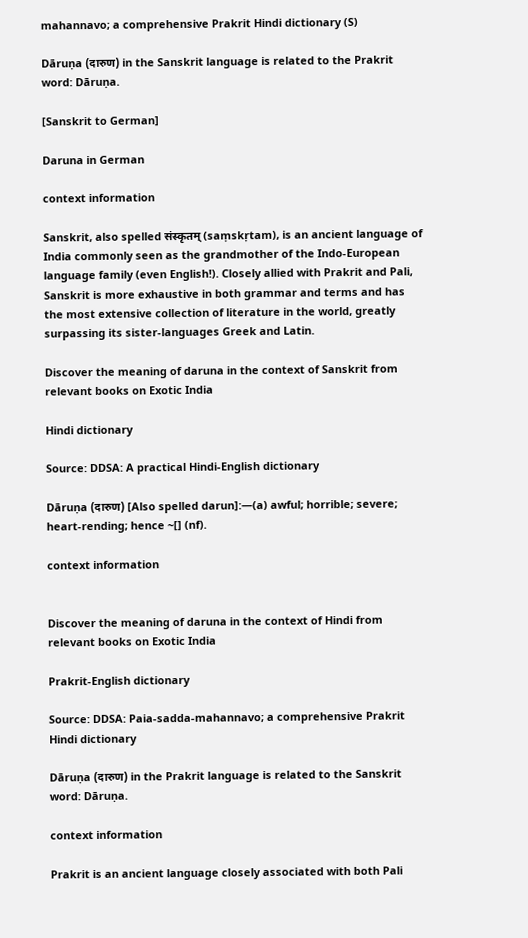mahannavo; a comprehensive Prakrit Hindi dictionary (S)

Dāruṇa (दारुण) in the Sanskrit language is related to the Prakrit word: Dāruṇa.

[Sanskrit to German]

Daruna in German

context information

Sanskrit, also spelled संस्कृतम् (saṃskṛtam), is an ancient language of India commonly seen as the grandmother of the Indo-European language family (even English!). Closely allied with Prakrit and Pali, Sanskrit is more exhaustive in both grammar and terms and has the most extensive collection of literature in the world, greatly surpassing its sister-languages Greek and Latin.

Discover the meaning of daruna in the context of Sanskrit from relevant books on Exotic India

Hindi dictionary

Source: DDSA: A practical Hindi-English dictionary

Dāruṇa (दारुण) [Also spelled darun]:—(a) awful; horrible; severe; heart-rending; hence ~[] (nf).

context information


Discover the meaning of daruna in the context of Hindi from relevant books on Exotic India

Prakrit-English dictionary

Source: DDSA: Paia-sadda-mahannavo; a comprehensive Prakrit Hindi dictionary

Dāruṇa (दारुण) in the Prakrit language is related to the Sanskrit word: Dāruṇa.

context information

Prakrit is an ancient language closely associated with both Pali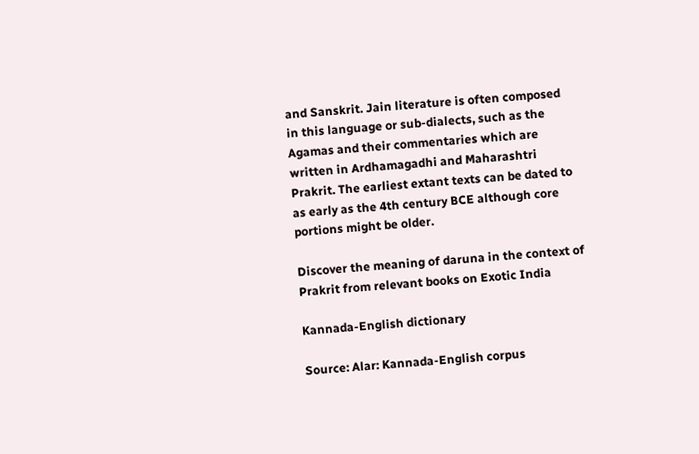and Sanskrit. Jain literature is often composed in this language or sub-dialects, such as the Agamas and their commentaries which are written in Ardhamagadhi and Maharashtri Prakrit. The earliest extant texts can be dated to as early as the 4th century BCE although core portions might be older.

Discover the meaning of daruna in the context of Prakrit from relevant books on Exotic India

Kannada-English dictionary

Source: Alar: Kannada-English corpus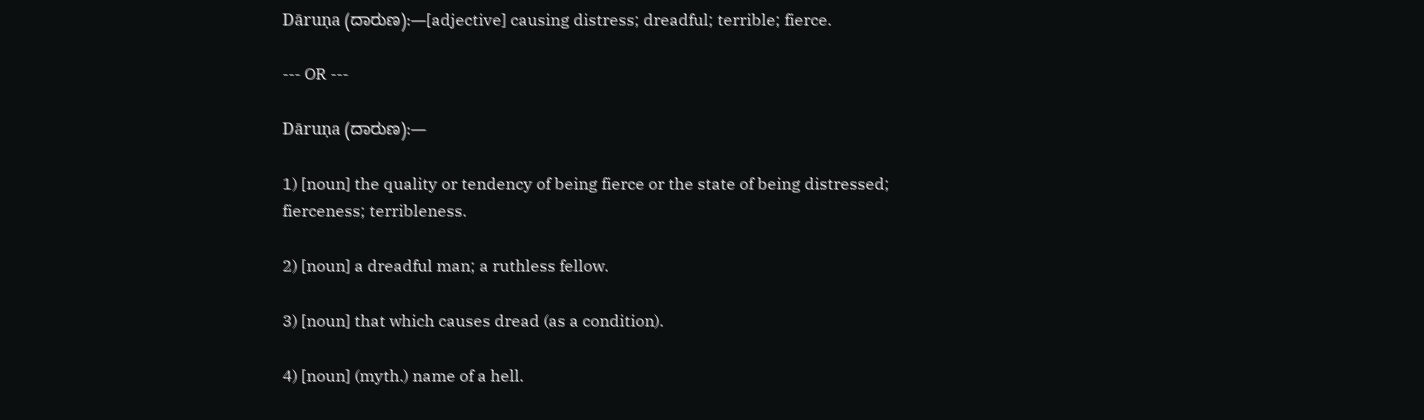Dāruṇa (ದಾರುಣ):—[adjective] causing distress; dreadful; terrible; fierce.

--- OR ---

Dāruṇa (ದಾರುಣ):—

1) [noun] the quality or tendency of being fierce or the state of being distressed; fierceness; terribleness.

2) [noun] a dreadful man; a ruthless fellow.

3) [noun] that which causes dread (as a condition).

4) [noun] (myth.) name of a hell.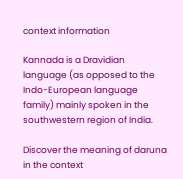context information

Kannada is a Dravidian language (as opposed to the Indo-European language family) mainly spoken in the southwestern region of India.

Discover the meaning of daruna in the context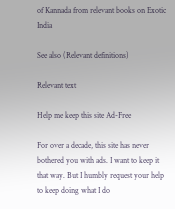of Kannada from relevant books on Exotic India

See also (Relevant definitions)

Relevant text

Help me keep this site Ad-Free

For over a decade, this site has never bothered you with ads. I want to keep it that way. But I humbly request your help to keep doing what I do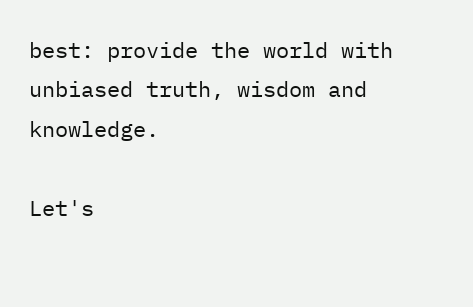best: provide the world with unbiased truth, wisdom and knowledge.

Let's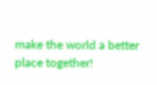make the world a better place together!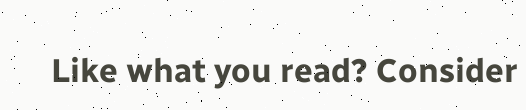Like what you read? Consider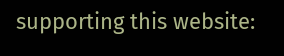supporting this website: